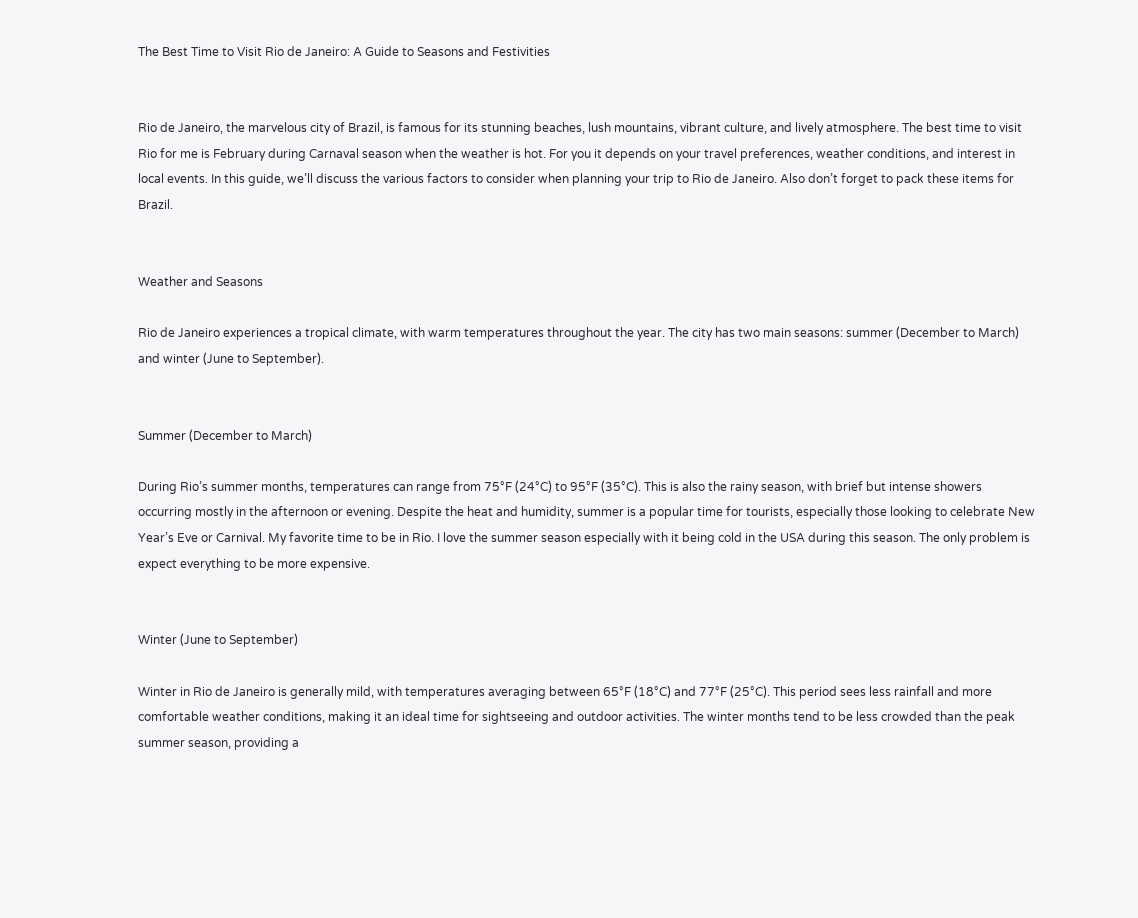The Best Time to Visit Rio de Janeiro: A Guide to Seasons and Festivities


Rio de Janeiro, the marvelous city of Brazil, is famous for its stunning beaches, lush mountains, vibrant culture, and lively atmosphere. The best time to visit Rio for me is February during Carnaval season when the weather is hot. For you it depends on your travel preferences, weather conditions, and interest in local events. In this guide, we’ll discuss the various factors to consider when planning your trip to Rio de Janeiro. Also don’t forget to pack these items for Brazil.


Weather and Seasons

Rio de Janeiro experiences a tropical climate, with warm temperatures throughout the year. The city has two main seasons: summer (December to March) and winter (June to September).


Summer (December to March)

During Rio’s summer months, temperatures can range from 75°F (24°C) to 95°F (35°C). This is also the rainy season, with brief but intense showers occurring mostly in the afternoon or evening. Despite the heat and humidity, summer is a popular time for tourists, especially those looking to celebrate New Year’s Eve or Carnival. My favorite time to be in Rio. I love the summer season especially with it being cold in the USA during this season. The only problem is expect everything to be more expensive.


Winter (June to September)

Winter in Rio de Janeiro is generally mild, with temperatures averaging between 65°F (18°C) and 77°F (25°C). This period sees less rainfall and more comfortable weather conditions, making it an ideal time for sightseeing and outdoor activities. The winter months tend to be less crowded than the peak summer season, providing a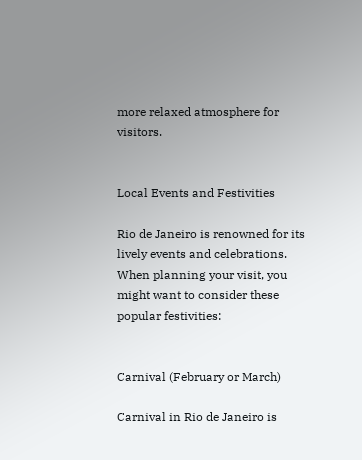more relaxed atmosphere for visitors.


Local Events and Festivities

Rio de Janeiro is renowned for its lively events and celebrations. When planning your visit, you might want to consider these popular festivities:


Carnival (February or March)

Carnival in Rio de Janeiro is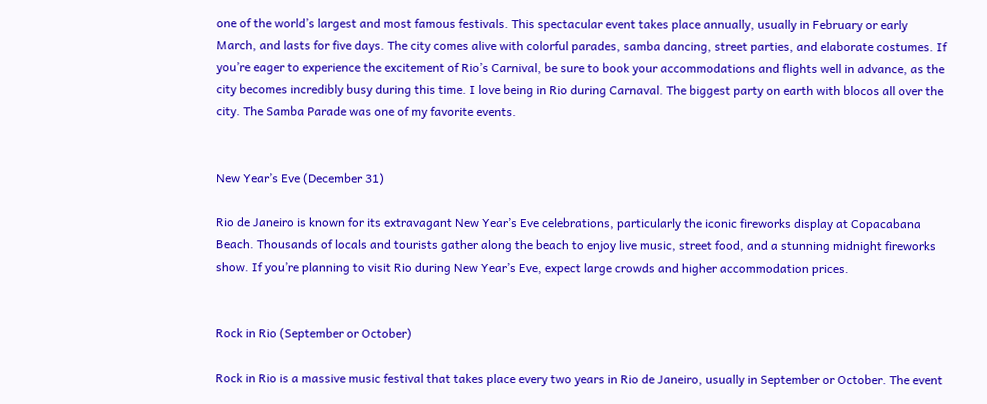one of the world’s largest and most famous festivals. This spectacular event takes place annually, usually in February or early March, and lasts for five days. The city comes alive with colorful parades, samba dancing, street parties, and elaborate costumes. If you’re eager to experience the excitement of Rio’s Carnival, be sure to book your accommodations and flights well in advance, as the city becomes incredibly busy during this time. I love being in Rio during Carnaval. The biggest party on earth with blocos all over the city. The Samba Parade was one of my favorite events.


New Year’s Eve (December 31)

Rio de Janeiro is known for its extravagant New Year’s Eve celebrations, particularly the iconic fireworks display at Copacabana Beach. Thousands of locals and tourists gather along the beach to enjoy live music, street food, and a stunning midnight fireworks show. If you’re planning to visit Rio during New Year’s Eve, expect large crowds and higher accommodation prices.


Rock in Rio (September or October)

Rock in Rio is a massive music festival that takes place every two years in Rio de Janeiro, usually in September or October. The event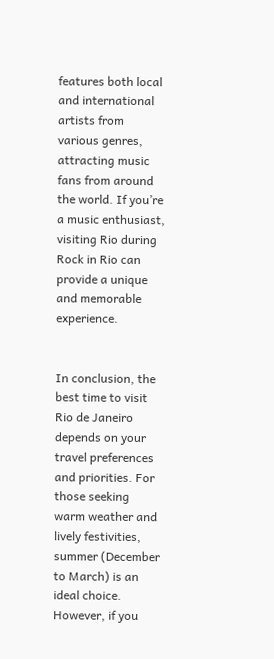features both local and international artists from various genres, attracting music fans from around the world. If you’re a music enthusiast, visiting Rio during Rock in Rio can provide a unique and memorable experience.


In conclusion, the best time to visit Rio de Janeiro depends on your travel preferences and priorities. For those seeking warm weather and lively festivities, summer (December to March) is an ideal choice. However, if you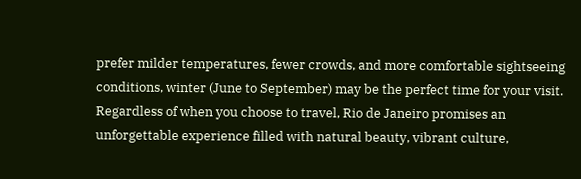prefer milder temperatures, fewer crowds, and more comfortable sightseeing conditions, winter (June to September) may be the perfect time for your visit. Regardless of when you choose to travel, Rio de Janeiro promises an unforgettable experience filled with natural beauty, vibrant culture,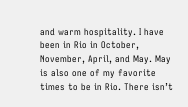and warm hospitality. I have been in Rio in October, November, April, and May. May is also one of my favorite times to be in Rio. There isn’t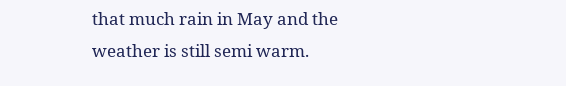that much rain in May and the weather is still semi warm.